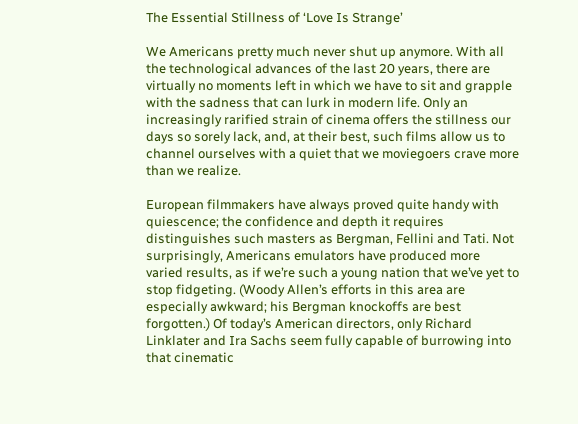The Essential Stillness of ‘Love Is Strange’

We Americans pretty much never shut up anymore. With all the technological advances of the last 20 years, there are virtually no moments left in which we have to sit and grapple with the sadness that can lurk in modern life. Only an increasingly rarified strain of cinema offers the stillness our days so sorely lack, and, at their best, such films allow us to channel ourselves with a quiet that we moviegoers crave more than we realize.

European filmmakers have always proved quite handy with quiescence; the confidence and depth it requires distinguishes such masters as Bergman, Fellini and Tati. Not surprisingly, Americans emulators have produced more varied results, as if we’re such a young nation that we’ve yet to stop fidgeting. (Woody Allen’s efforts in this area are especially awkward; his Bergman knockoffs are best forgotten.) Of today’s American directors, only Richard Linklater and Ira Sachs seem fully capable of burrowing into that cinematic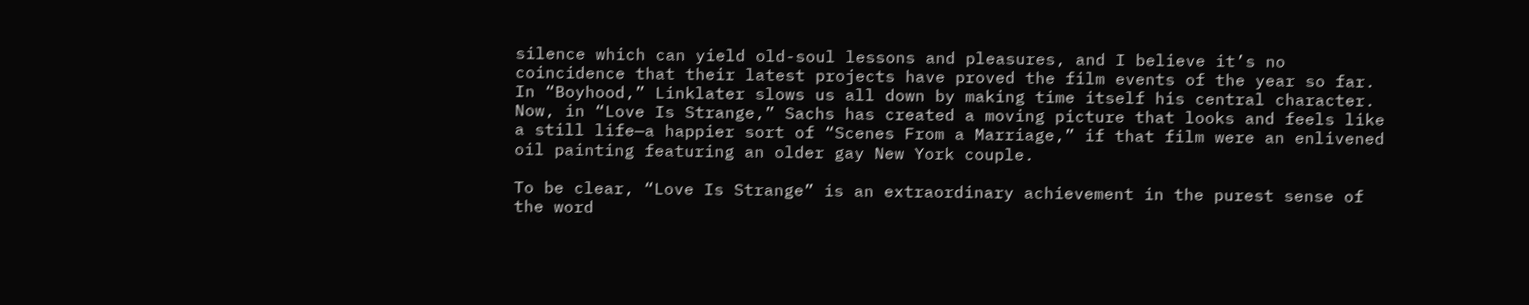silence which can yield old-soul lessons and pleasures, and I believe it’s no coincidence that their latest projects have proved the film events of the year so far. In “Boyhood,” Linklater slows us all down by making time itself his central character.  Now, in “Love Is Strange,” Sachs has created a moving picture that looks and feels like a still life—a happier sort of “Scenes From a Marriage,” if that film were an enlivened oil painting featuring an older gay New York couple.

To be clear, “Love Is Strange” is an extraordinary achievement in the purest sense of the word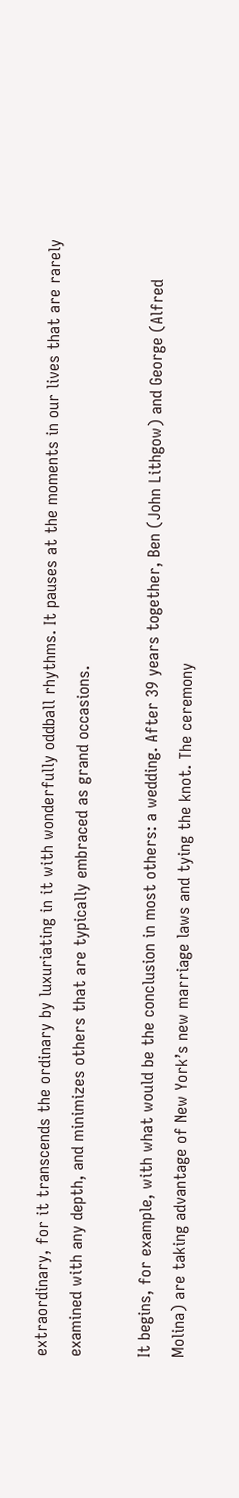extraordinary, for it transcends the ordinary by luxuriating in it with wonderfully oddball rhythms. It pauses at the moments in our lives that are rarely examined with any depth, and minimizes others that are typically embraced as grand occasions.

It begins, for example, with what would be the conclusion in most others: a wedding. After 39 years together, Ben (John Lithgow) and George (Alfred Molina) are taking advantage of New York’s new marriage laws and tying the knot. The ceremony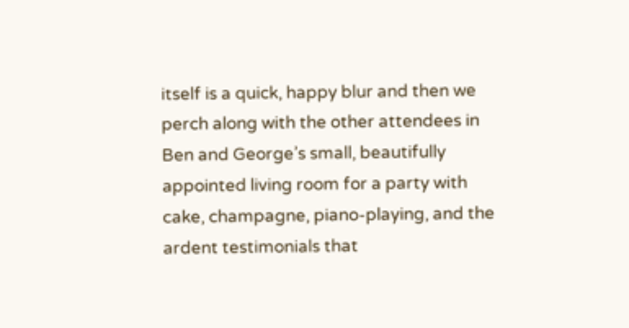itself is a quick, happy blur and then we perch along with the other attendees in Ben and George’s small, beautifully appointed living room for a party with cake, champagne, piano-playing, and the ardent testimonials that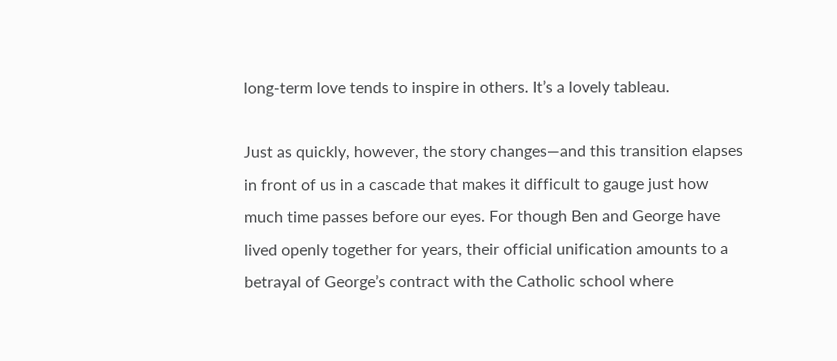long-term love tends to inspire in others. It’s a lovely tableau.

Just as quickly, however, the story changes—and this transition elapses in front of us in a cascade that makes it difficult to gauge just how much time passes before our eyes. For though Ben and George have lived openly together for years, their official unification amounts to a betrayal of George’s contract with the Catholic school where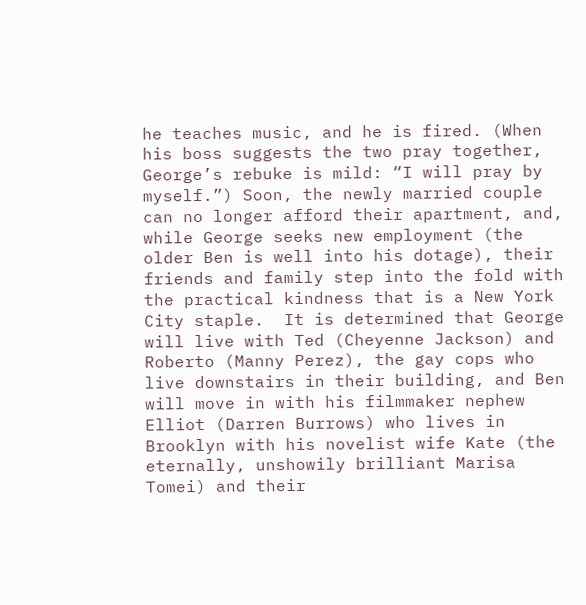he teaches music, and he is fired. (When his boss suggests the two pray together, George’s rebuke is mild: “I will pray by myself.”) Soon, the newly married couple can no longer afford their apartment, and, while George seeks new employment (the older Ben is well into his dotage), their friends and family step into the fold with the practical kindness that is a New York City staple.  It is determined that George will live with Ted (Cheyenne Jackson) and Roberto (Manny Perez), the gay cops who live downstairs in their building, and Ben will move in with his filmmaker nephew Elliot (Darren Burrows) who lives in Brooklyn with his novelist wife Kate (the eternally, unshowily brilliant Marisa Tomei) and their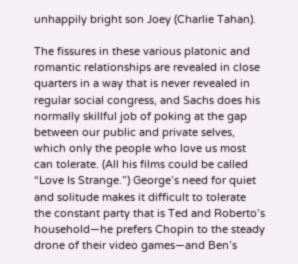unhappily bright son Joey (Charlie Tahan).

The fissures in these various platonic and romantic relationships are revealed in close quarters in a way that is never revealed in regular social congress, and Sachs does his normally skillful job of poking at the gap between our public and private selves, which only the people who love us most can tolerate. (All his films could be called “Love Is Strange.”) George’s need for quiet and solitude makes it difficult to tolerate the constant party that is Ted and Roberto’s household—he prefers Chopin to the steady drone of their video games—and Ben’s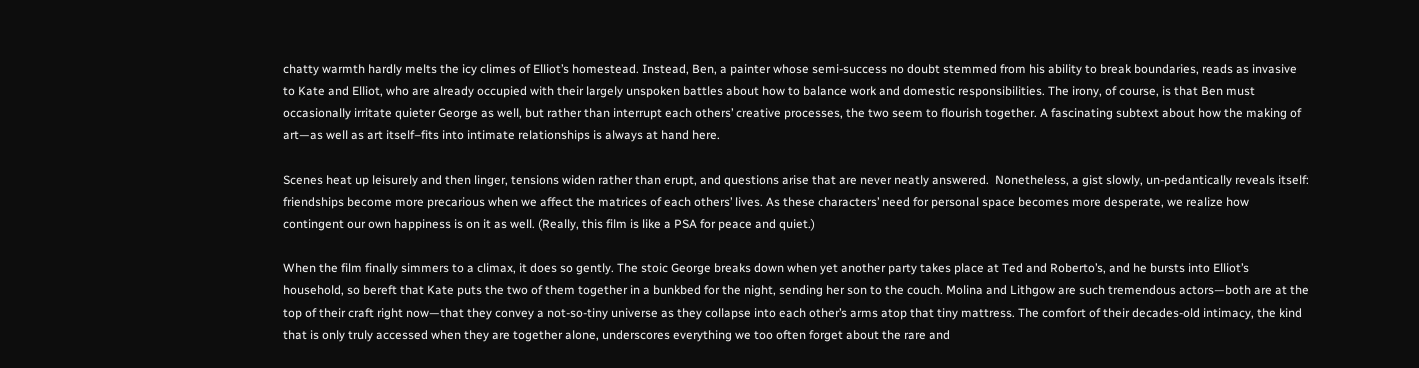chatty warmth hardly melts the icy climes of Elliot’s homestead. Instead, Ben, a painter whose semi-success no doubt stemmed from his ability to break boundaries, reads as invasive to Kate and Elliot, who are already occupied with their largely unspoken battles about how to balance work and domestic responsibilities. The irony, of course, is that Ben must occasionally irritate quieter George as well, but rather than interrupt each others’ creative processes, the two seem to flourish together. A fascinating subtext about how the making of art—as well as art itself–fits into intimate relationships is always at hand here.

Scenes heat up leisurely and then linger, tensions widen rather than erupt, and questions arise that are never neatly answered.  Nonetheless, a gist slowly, un-pedantically reveals itself: friendships become more precarious when we affect the matrices of each others’ lives. As these characters’ need for personal space becomes more desperate, we realize how contingent our own happiness is on it as well. (Really, this film is like a PSA for peace and quiet.)

When the film finally simmers to a climax, it does so gently. The stoic George breaks down when yet another party takes place at Ted and Roberto’s, and he bursts into Elliot’s household, so bereft that Kate puts the two of them together in a bunkbed for the night, sending her son to the couch. Molina and Lithgow are such tremendous actors—both are at the top of their craft right now—that they convey a not-so-tiny universe as they collapse into each other’s arms atop that tiny mattress. The comfort of their decades-old intimacy, the kind that is only truly accessed when they are together alone, underscores everything we too often forget about the rare and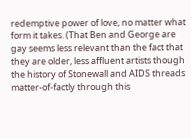redemptive power of love, no matter what form it takes. (That Ben and George are gay seems less relevant than the fact that they are older, less affluent artists though the history of Stonewall and AIDS threads matter-of-factly through this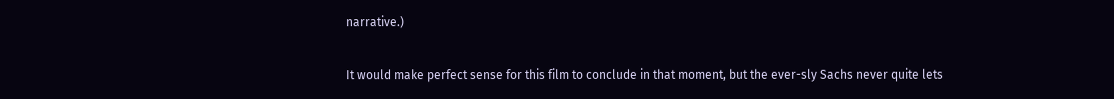narrative.)

It would make perfect sense for this film to conclude in that moment, but the ever-sly Sachs never quite lets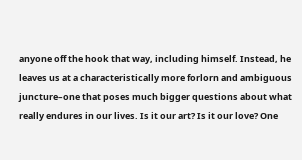anyone off the hook that way, including himself. Instead, he leaves us at a characteristically more forlorn and ambiguous juncture–one that poses much bigger questions about what really endures in our lives. Is it our art? Is it our love? One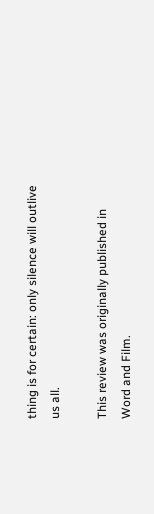thing is for certain: only silence will outlive us all.

This review was originally published in Word and Film.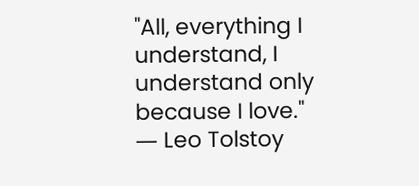"All, everything I understand, I understand only because I love."
― Leo Tolstoy